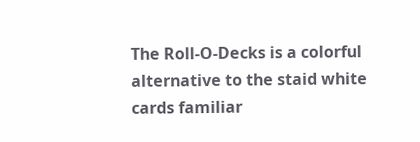The Roll-O-Decks is a colorful alternative to the staid white cards familiar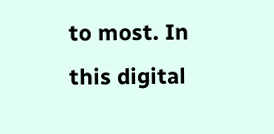to most. In this digital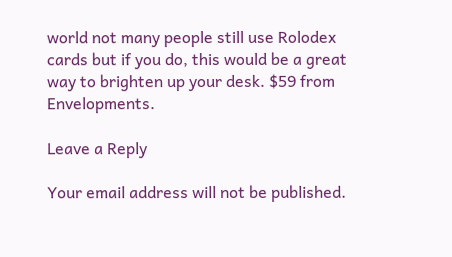world not many people still use Rolodex cards but if you do, this would be a great way to brighten up your desk. $59 from Envelopments.

Leave a Reply

Your email address will not be published.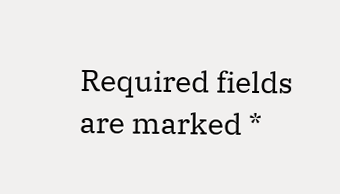Required fields are marked *